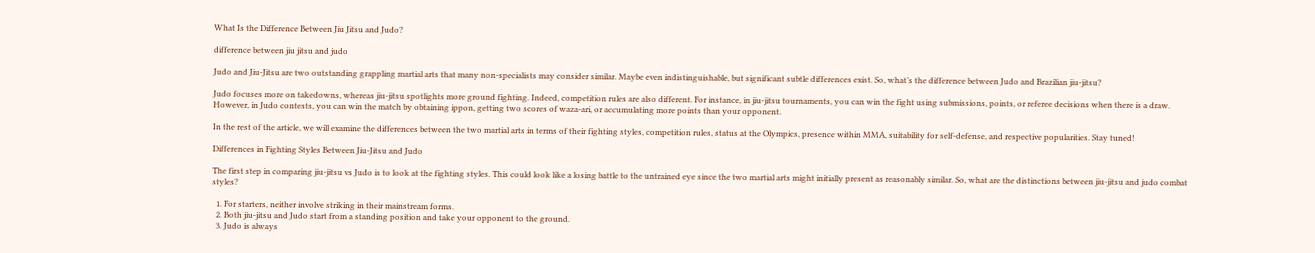What Is the Difference Between Jiu Jitsu and Judo?

difference between jiu jitsu and judo

Judo and Jiu-Jitsu are two outstanding grappling martial arts that many non-specialists may consider similar. Maybe even indistinguishable, but significant subtle differences exist. So, what’s the difference between Judo and Brazilian jiu-jitsu?

Judo focuses more on takedowns, whereas jiu-jitsu spotlights more ground fighting. Indeed, competition rules are also different. For instance, in jiu-jitsu tournaments, you can win the fight using submissions, points, or referee decisions when there is a draw. However, in Judo contests, you can win the match by obtaining ippon, getting two scores of waza-ari, or accumulating more points than your opponent.

In the rest of the article, we will examine the differences between the two martial arts in terms of their fighting styles, competition rules, status at the Olympics, presence within MMA, suitability for self-defense, and respective popularities. Stay tuned!

Differences in Fighting Styles Between Jiu-Jitsu and Judo

The first step in comparing jiu-jitsu vs Judo is to look at the fighting styles. This could look like a losing battle to the untrained eye since the two martial arts might initially present as reasonably similar. So, what are the distinctions between jiu-jitsu and judo combat styles?

  1. For starters, neither involve striking in their mainstream forms.
  2. Both jiu-jitsu and Judo start from a standing position and take your opponent to the ground.
  3. Judo is always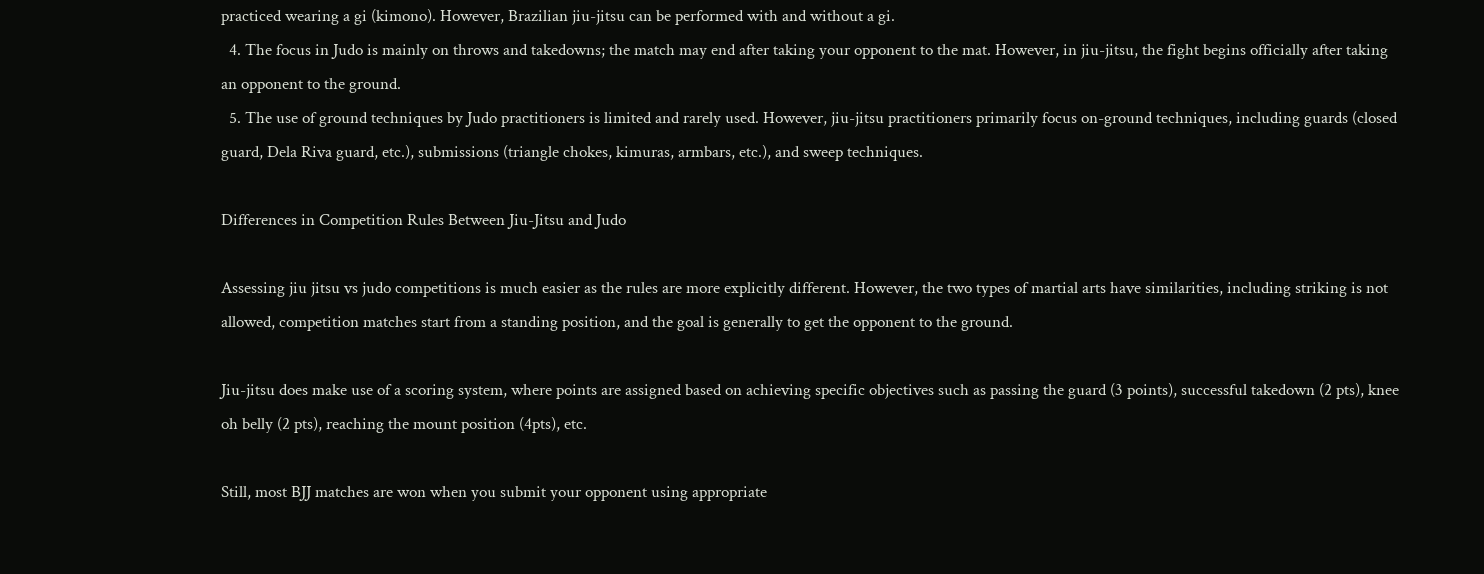practiced wearing a gi (kimono). However, Brazilian jiu-jitsu can be performed with and without a gi.
  4. The focus in Judo is mainly on throws and takedowns; the match may end after taking your opponent to the mat. However, in jiu-jitsu, the fight begins officially after taking an opponent to the ground.
  5. The use of ground techniques by Judo practitioners is limited and rarely used. However, jiu-jitsu practitioners primarily focus on-ground techniques, including guards (closed guard, Dela Riva guard, etc.), submissions (triangle chokes, kimuras, armbars, etc.), and sweep techniques.

Differences in Competition Rules Between Jiu-Jitsu and Judo

Assessing jiu jitsu vs judo competitions is much easier as the rules are more explicitly different. However, the two types of martial arts have similarities, including striking is not allowed, competition matches start from a standing position, and the goal is generally to get the opponent to the ground.

Jiu-jitsu does make use of a scoring system, where points are assigned based on achieving specific objectives such as passing the guard (3 points), successful takedown (2 pts), knee oh belly (2 pts), reaching the mount position (4pts), etc.

Still, most BJJ matches are won when you submit your opponent using appropriate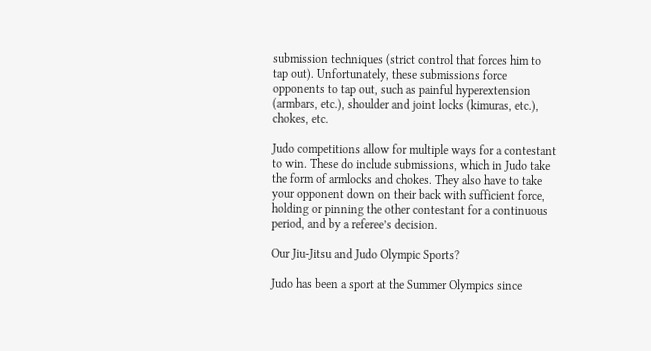submission techniques (strict control that forces him to tap out). Unfortunately, these submissions force opponents to tap out, such as painful hyperextension (armbars, etc.), shoulder and joint locks (kimuras, etc.), chokes, etc.

Judo competitions allow for multiple ways for a contestant to win. These do include submissions, which in Judo take the form of armlocks and chokes. They also have to take your opponent down on their back with sufficient force, holding or pinning the other contestant for a continuous period, and by a referee’s decision.

Our Jiu-Jitsu and Judo Olympic Sports?

Judo has been a sport at the Summer Olympics since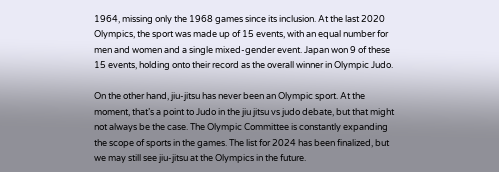1964, missing only the 1968 games since its inclusion. At the last 2020 Olympics, the sport was made up of 15 events, with an equal number for men and women and a single mixed-gender event. Japan won 9 of these 15 events, holding onto their record as the overall winner in Olympic Judo.

On the other hand, jiu-jitsu has never been an Olympic sport. At the moment, that’s a point to Judo in the jiu jitsu vs judo debate, but that might not always be the case. The Olympic Committee is constantly expanding the scope of sports in the games. The list for 2024 has been finalized, but we may still see jiu-jitsu at the Olympics in the future.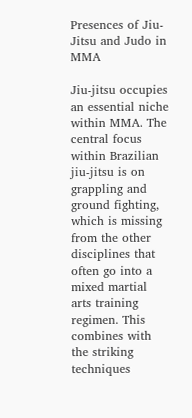Presences of Jiu-Jitsu and Judo in MMA

Jiu-jitsu occupies an essential niche within MMA. The central focus within Brazilian jiu-jitsu is on grappling and ground fighting, which is missing from the other disciplines that often go into a mixed martial arts training regimen. This combines with the striking techniques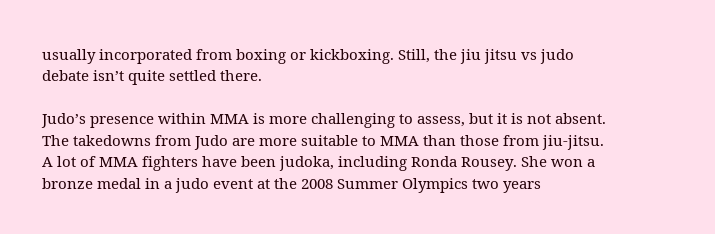usually incorporated from boxing or kickboxing. Still, the jiu jitsu vs judo debate isn’t quite settled there.

Judo’s presence within MMA is more challenging to assess, but it is not absent. The takedowns from Judo are more suitable to MMA than those from jiu-jitsu. A lot of MMA fighters have been judoka, including Ronda Rousey. She won a bronze medal in a judo event at the 2008 Summer Olympics two years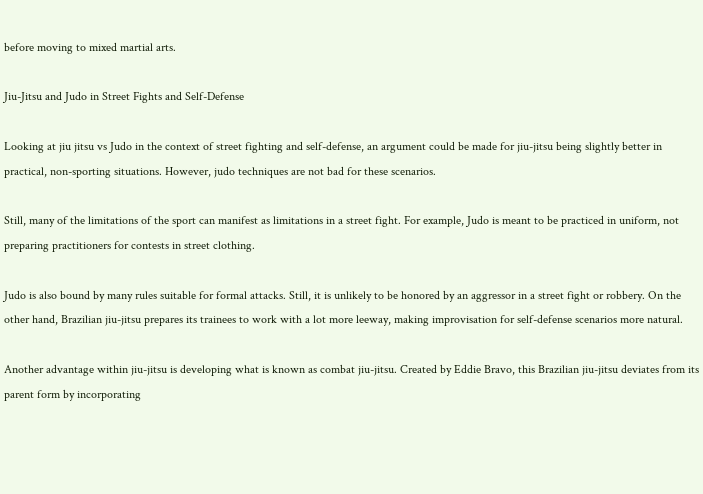before moving to mixed martial arts.

Jiu-Jitsu and Judo in Street Fights and Self-Defense

Looking at jiu jitsu vs Judo in the context of street fighting and self-defense, an argument could be made for jiu-jitsu being slightly better in practical, non-sporting situations. However, judo techniques are not bad for these scenarios.

Still, many of the limitations of the sport can manifest as limitations in a street fight. For example, Judo is meant to be practiced in uniform, not preparing practitioners for contests in street clothing.

Judo is also bound by many rules suitable for formal attacks. Still, it is unlikely to be honored by an aggressor in a street fight or robbery. On the other hand, Brazilian jiu-jitsu prepares its trainees to work with a lot more leeway, making improvisation for self-defense scenarios more natural.

Another advantage within jiu-jitsu is developing what is known as combat jiu-jitsu. Created by Eddie Bravo, this Brazilian jiu-jitsu deviates from its parent form by incorporating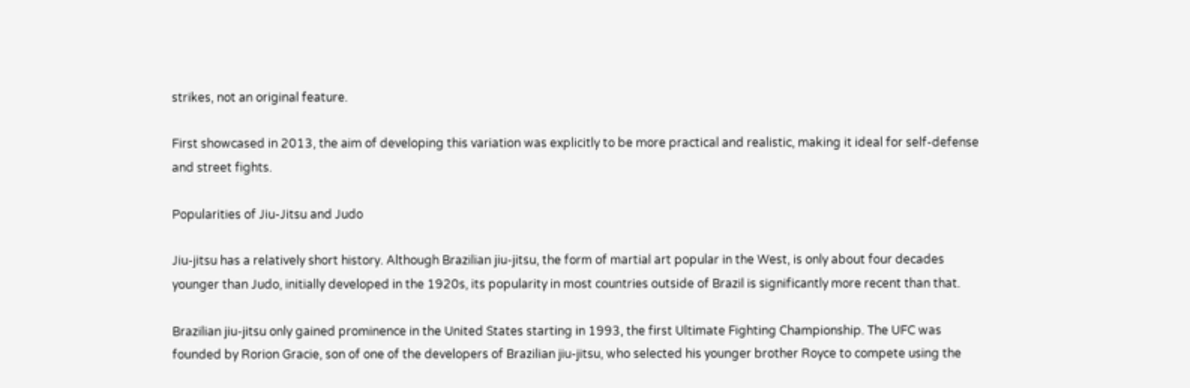strikes, not an original feature.

First showcased in 2013, the aim of developing this variation was explicitly to be more practical and realistic, making it ideal for self-defense and street fights.

Popularities of Jiu-Jitsu and Judo

Jiu-jitsu has a relatively short history. Although Brazilian jiu-jitsu, the form of martial art popular in the West, is only about four decades younger than Judo, initially developed in the 1920s, its popularity in most countries outside of Brazil is significantly more recent than that.

Brazilian jiu-jitsu only gained prominence in the United States starting in 1993, the first Ultimate Fighting Championship. The UFC was founded by Rorion Gracie, son of one of the developers of Brazilian jiu-jitsu, who selected his younger brother Royce to compete using the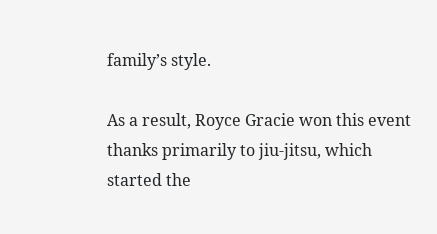family’s style.

As a result, Royce Gracie won this event thanks primarily to jiu-jitsu, which started the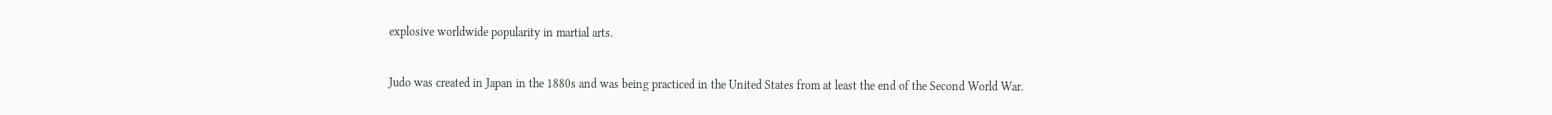explosive worldwide popularity in martial arts.

Judo was created in Japan in the 1880s and was being practiced in the United States from at least the end of the Second World War.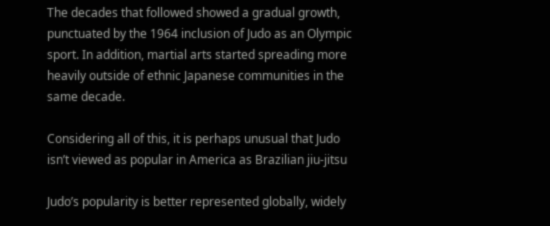The decades that followed showed a gradual growth, punctuated by the 1964 inclusion of Judo as an Olympic sport. In addition, martial arts started spreading more heavily outside of ethnic Japanese communities in the same decade.

Considering all of this, it is perhaps unusual that Judo isn’t viewed as popular in America as Brazilian jiu-jitsu

Judo’s popularity is better represented globally, widely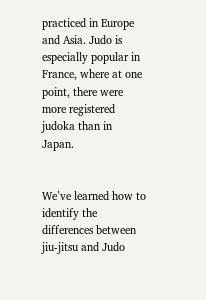practiced in Europe and Asia. Judo is especially popular in France, where at one point, there were more registered judoka than in Japan.


We’ve learned how to identify the differences between jiu-jitsu and Judo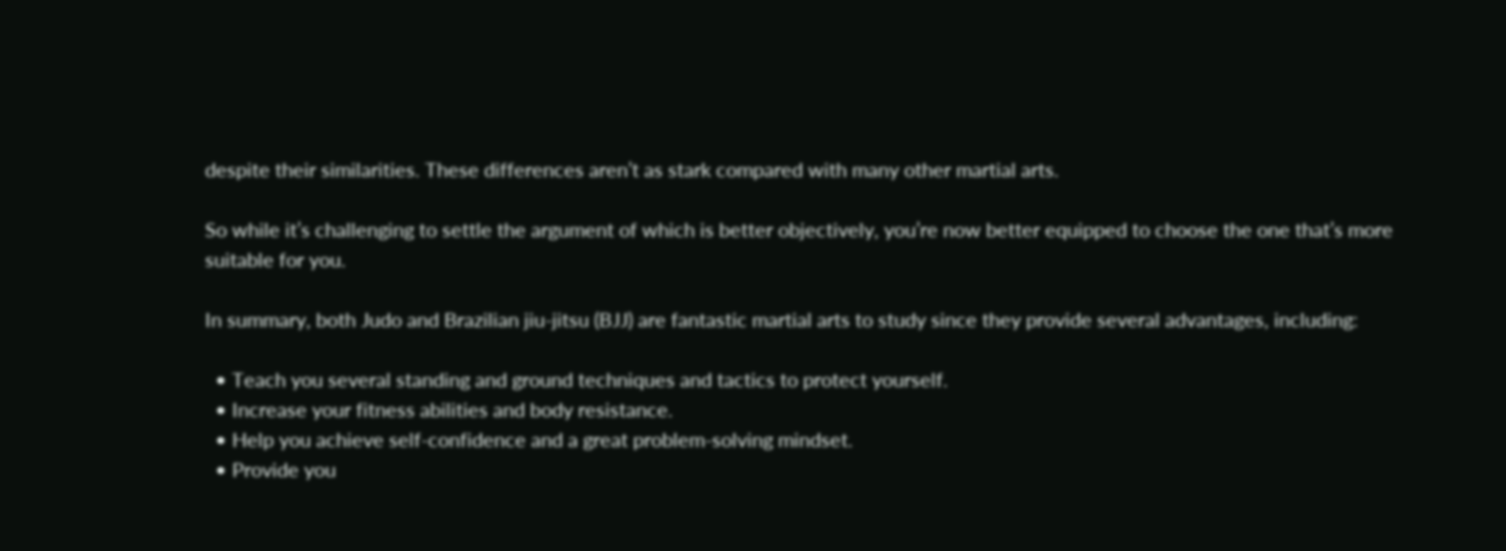despite their similarities. These differences aren’t as stark compared with many other martial arts.

So while it’s challenging to settle the argument of which is better objectively, you’re now better equipped to choose the one that’s more suitable for you.

In summary, both Judo and Brazilian jiu-jitsu (BJJ) are fantastic martial arts to study since they provide several advantages, including:

  • Teach you several standing and ground techniques and tactics to protect yourself.
  • Increase your fitness abilities and body resistance.
  • Help you achieve self-confidence and a great problem-solving mindset.
  • Provide you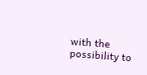with the possibility to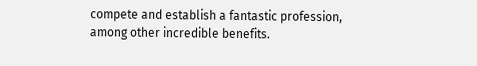compete and establish a fantastic profession, among other incredible benefits.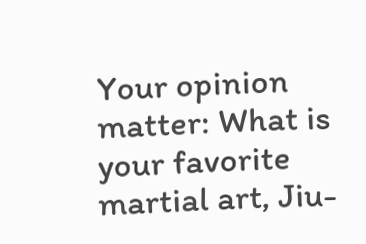Your opinion matter: What is your favorite martial art, Jiu-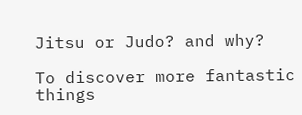Jitsu or Judo? and why?

To discover more fantastic things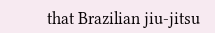that Brazilian jiu-jitsu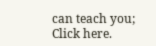can teach you; Click here.